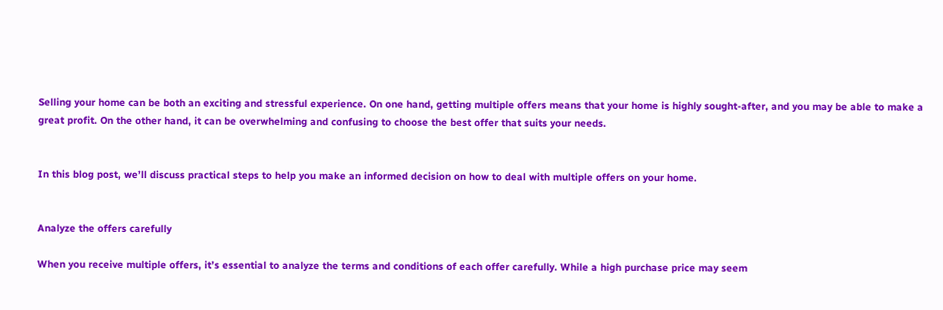Selling your home can be both an exciting and stressful experience. On one hand, getting multiple offers means that your home is highly sought-after, and you may be able to make a great profit. On the other hand, it can be overwhelming and confusing to choose the best offer that suits your needs.


In this blog post, we’ll discuss practical steps to help you make an informed decision on how to deal with multiple offers on your home.


Analyze the offers carefully

When you receive multiple offers, it’s essential to analyze the terms and conditions of each offer carefully. While a high purchase price may seem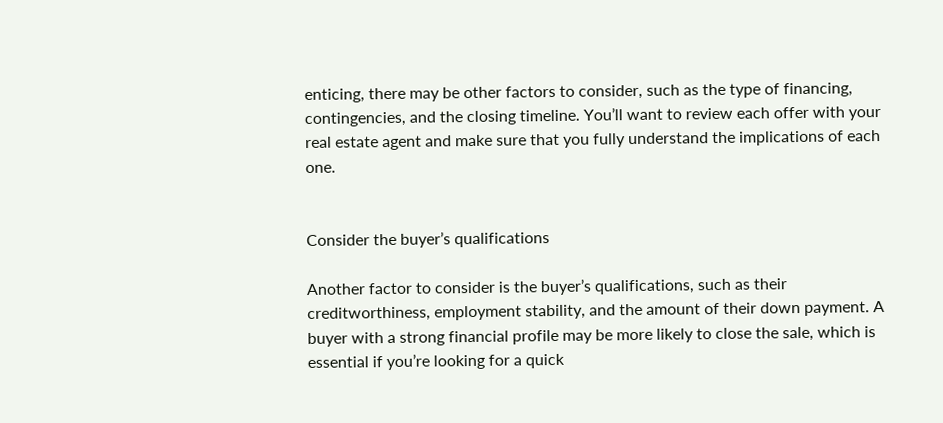enticing, there may be other factors to consider, such as the type of financing, contingencies, and the closing timeline. You’ll want to review each offer with your real estate agent and make sure that you fully understand the implications of each one.


Consider the buyer’s qualifications

Another factor to consider is the buyer’s qualifications, such as their creditworthiness, employment stability, and the amount of their down payment. A buyer with a strong financial profile may be more likely to close the sale, which is essential if you’re looking for a quick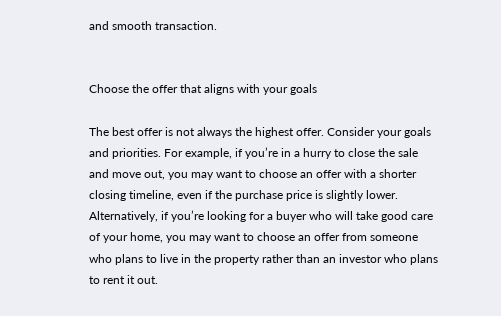and smooth transaction.


Choose the offer that aligns with your goals

The best offer is not always the highest offer. Consider your goals and priorities. For example, if you’re in a hurry to close the sale and move out, you may want to choose an offer with a shorter closing timeline, even if the purchase price is slightly lower. Alternatively, if you’re looking for a buyer who will take good care of your home, you may want to choose an offer from someone who plans to live in the property rather than an investor who plans to rent it out.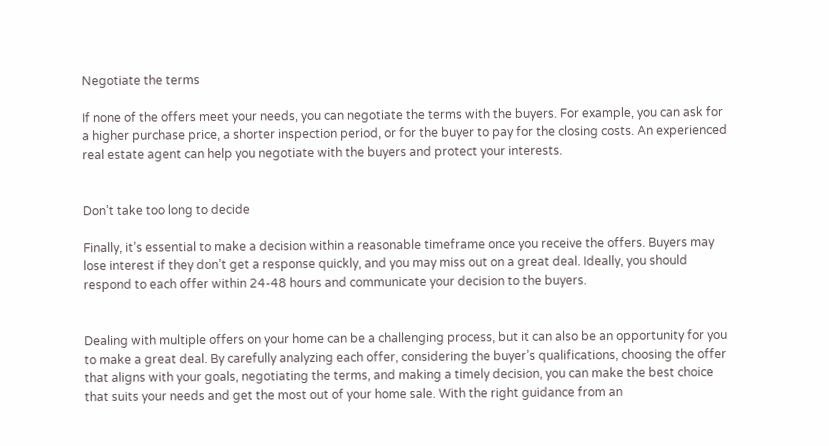Negotiate the terms

If none of the offers meet your needs, you can negotiate the terms with the buyers. For example, you can ask for a higher purchase price, a shorter inspection period, or for the buyer to pay for the closing costs. An experienced real estate agent can help you negotiate with the buyers and protect your interests.


Don’t take too long to decide

Finally, it’s essential to make a decision within a reasonable timeframe once you receive the offers. Buyers may lose interest if they don’t get a response quickly, and you may miss out on a great deal. Ideally, you should respond to each offer within 24-48 hours and communicate your decision to the buyers.


Dealing with multiple offers on your home can be a challenging process, but it can also be an opportunity for you to make a great deal. By carefully analyzing each offer, considering the buyer’s qualifications, choosing the offer that aligns with your goals, negotiating the terms, and making a timely decision, you can make the best choice that suits your needs and get the most out of your home sale. With the right guidance from an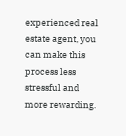experienced real estate agent, you can make this process less stressful and more rewarding.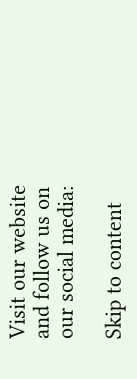Visit our website and follow us on our social media:

Skip to content